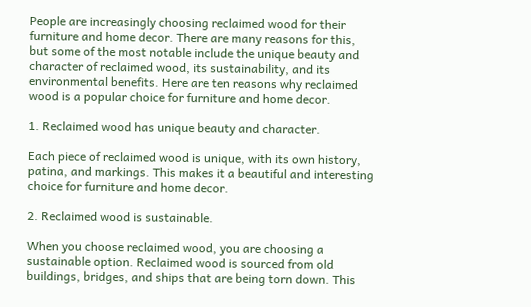People are increasingly choosing reclaimed wood for their furniture and home decor. There are many reasons for this, but some of the most notable include the unique beauty and character of reclaimed wood, its sustainability, and its environmental benefits. Here are ten reasons why reclaimed wood is a popular choice for furniture and home decor.

1. Reclaimed wood has unique beauty and character.

Each piece of reclaimed wood is unique, with its own history, patina, and markings. This makes it a beautiful and interesting choice for furniture and home decor.

2. Reclaimed wood is sustainable.

When you choose reclaimed wood, you are choosing a sustainable option. Reclaimed wood is sourced from old buildings, bridges, and ships that are being torn down. This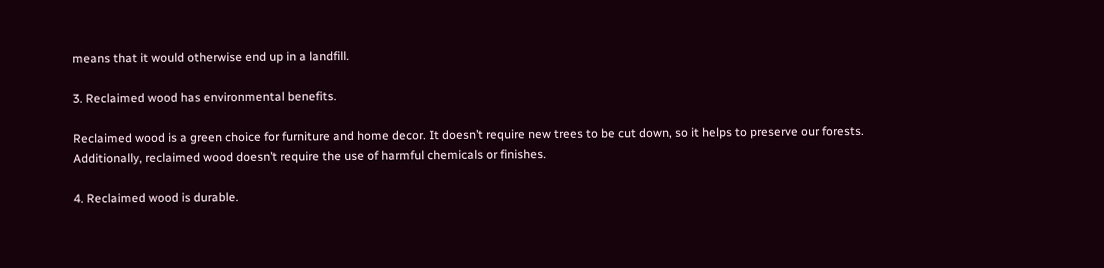means that it would otherwise end up in a landfill.

3. Reclaimed wood has environmental benefits.

Reclaimed wood is a green choice for furniture and home decor. It doesn’t require new trees to be cut down, so it helps to preserve our forests. Additionally, reclaimed wood doesn’t require the use of harmful chemicals or finishes.

4. Reclaimed wood is durable.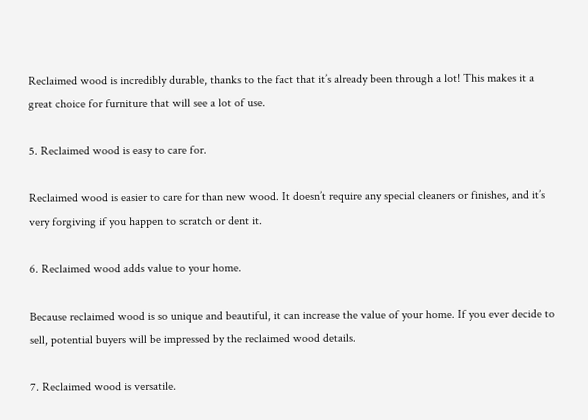Reclaimed wood is incredibly durable, thanks to the fact that it’s already been through a lot! This makes it a great choice for furniture that will see a lot of use.

5. Reclaimed wood is easy to care for.

Reclaimed wood is easier to care for than new wood. It doesn’t require any special cleaners or finishes, and it’s very forgiving if you happen to scratch or dent it.

6. Reclaimed wood adds value to your home.

Because reclaimed wood is so unique and beautiful, it can increase the value of your home. If you ever decide to sell, potential buyers will be impressed by the reclaimed wood details.

7. Reclaimed wood is versatile.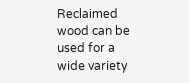Reclaimed wood can be used for a wide variety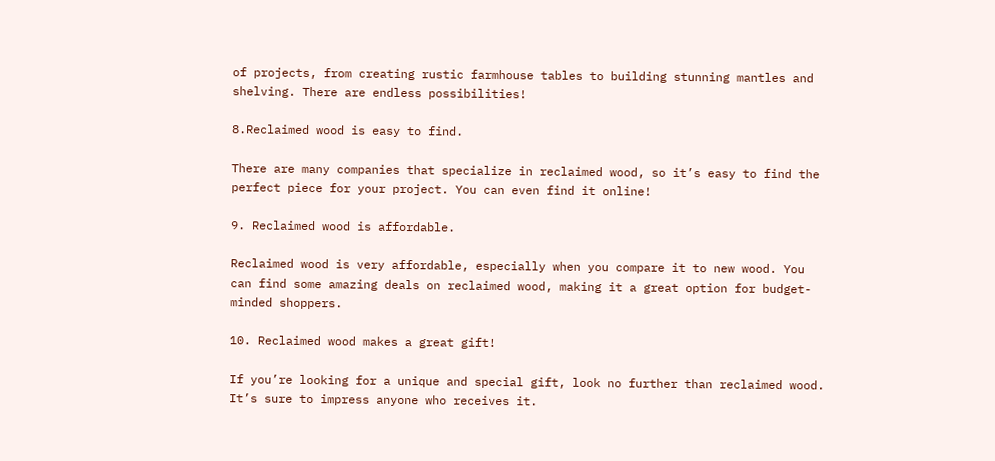of projects, from creating rustic farmhouse tables to building stunning mantles and shelving. There are endless possibilities!

8.Reclaimed wood is easy to find.

There are many companies that specialize in reclaimed wood, so it’s easy to find the perfect piece for your project. You can even find it online!

9. Reclaimed wood is affordable.

Reclaimed wood is very affordable, especially when you compare it to new wood. You can find some amazing deals on reclaimed wood, making it a great option for budget-minded shoppers.

10. Reclaimed wood makes a great gift!

If you’re looking for a unique and special gift, look no further than reclaimed wood. It’s sure to impress anyone who receives it.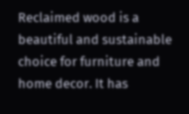Reclaimed wood is a beautiful and sustainable choice for furniture and home decor. It has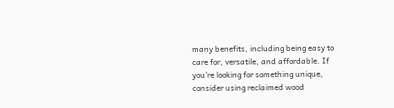many benefits, including being easy to care for, versatile, and affordable. If you’re looking for something unique, consider using reclaimed wood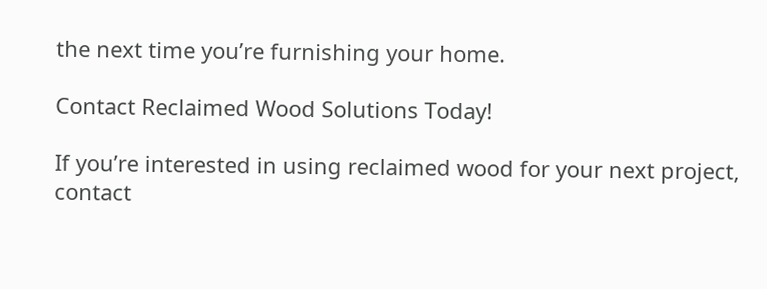the next time you’re furnishing your home.

Contact Reclaimed Wood Solutions Today!

If you’re interested in using reclaimed wood for your next project, contact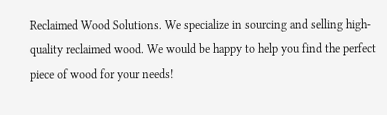Reclaimed Wood Solutions. We specialize in sourcing and selling high-quality reclaimed wood. We would be happy to help you find the perfect piece of wood for your needs!